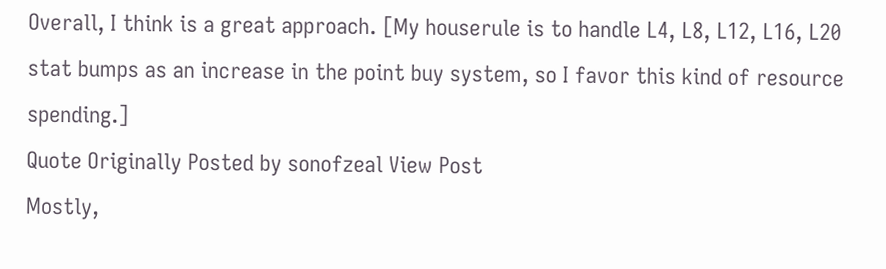Overall, I think is a great approach. [My houserule is to handle L4, L8, L12, L16, L20 stat bumps as an increase in the point buy system, so I favor this kind of resource spending.]
Quote Originally Posted by sonofzeal View Post
Mostly,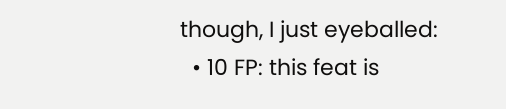though, I just eyeballed:
  • 10 FP: this feat is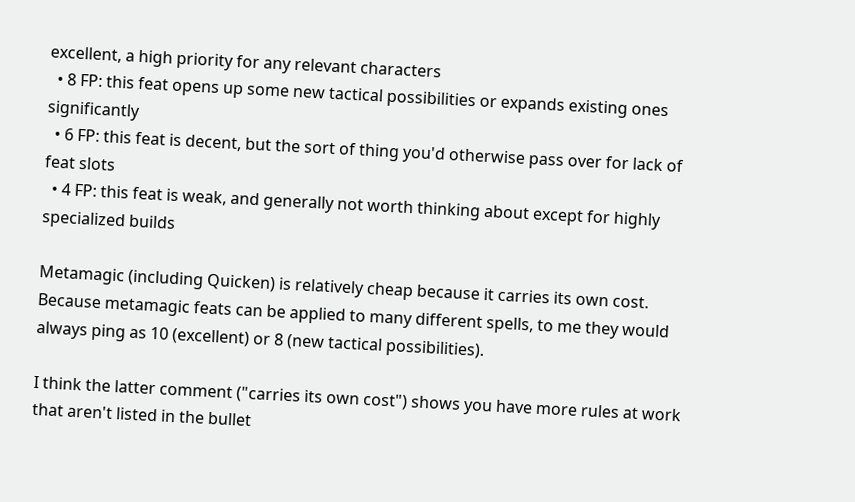excellent, a high priority for any relevant characters
  • 8 FP: this feat opens up some new tactical possibilities or expands existing ones significantly
  • 6 FP: this feat is decent, but the sort of thing you'd otherwise pass over for lack of feat slots
  • 4 FP: this feat is weak, and generally not worth thinking about except for highly specialized builds

Metamagic (including Quicken) is relatively cheap because it carries its own cost.
Because metamagic feats can be applied to many different spells, to me they would always ping as 10 (excellent) or 8 (new tactical possibilities).

I think the latter comment ("carries its own cost") shows you have more rules at work that aren't listed in the bullet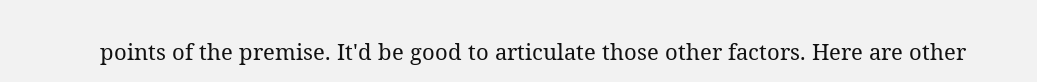points of the premise. It'd be good to articulate those other factors. Here are other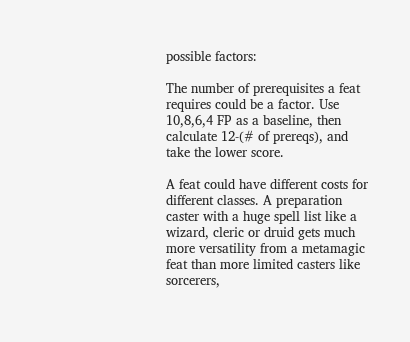possible factors:

The number of prerequisites a feat requires could be a factor. Use 10,8,6,4 FP as a baseline, then calculate 12-(# of prereqs), and take the lower score.

A feat could have different costs for different classes. A preparation caster with a huge spell list like a wizard, cleric or druid gets much more versatility from a metamagic feat than more limited casters like sorcerers,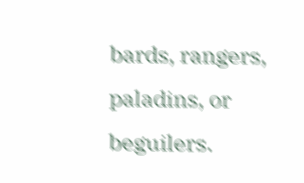bards, rangers, paladins, or beguilers.